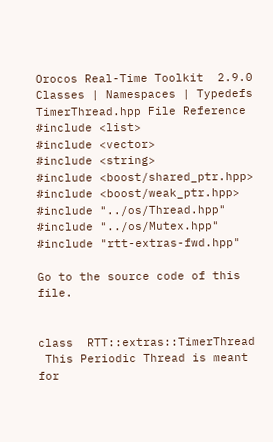Orocos Real-Time Toolkit  2.9.0
Classes | Namespaces | Typedefs
TimerThread.hpp File Reference
#include <list>
#include <vector>
#include <string>
#include <boost/shared_ptr.hpp>
#include <boost/weak_ptr.hpp>
#include "../os/Thread.hpp"
#include "../os/Mutex.hpp"
#include "rtt-extras-fwd.hpp"

Go to the source code of this file.


class  RTT::extras::TimerThread
 This Periodic Thread is meant for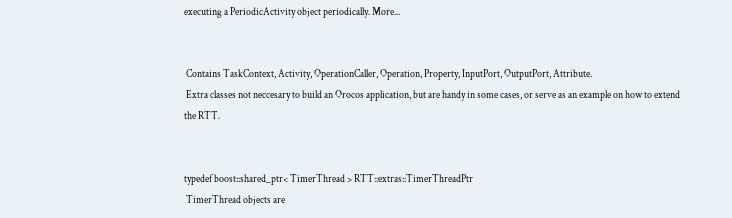executing a PeriodicActivity object periodically. More...


 Contains TaskContext, Activity, OperationCaller, Operation, Property, InputPort, OutputPort, Attribute.
 Extra classes not neccesary to build an Orocos application, but are handy in some cases, or serve as an example on how to extend the RTT.


typedef boost::shared_ptr< TimerThread > RTT::extras::TimerThreadPtr
 TimerThread objects are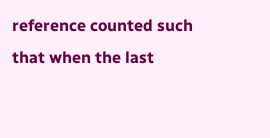reference counted such that when the last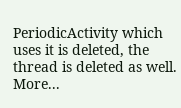PeriodicActivity which uses it is deleted, the thread is deleted as well. More...